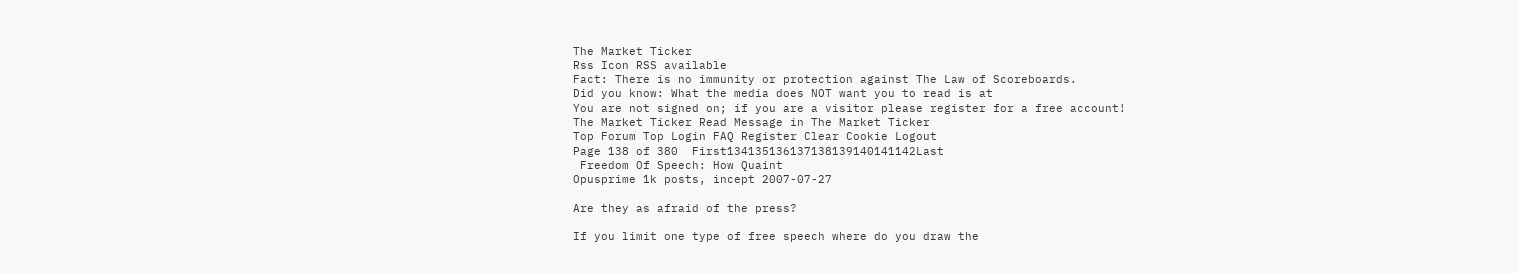The Market Ticker
Rss Icon RSS available
Fact: There is no immunity or protection against The Law of Scoreboards.
Did you know: What the media does NOT want you to read is at
You are not signed on; if you are a visitor please register for a free account!
The Market Ticker Read Message in The Market Ticker
Top Forum Top Login FAQ Register Clear Cookie Logout
Page 138 of 380  First134135136137138139140141142Last
 Freedom Of Speech: How Quaint
Opusprime 1k posts, incept 2007-07-27

Are they as afraid of the press?

If you limit one type of free speech where do you draw the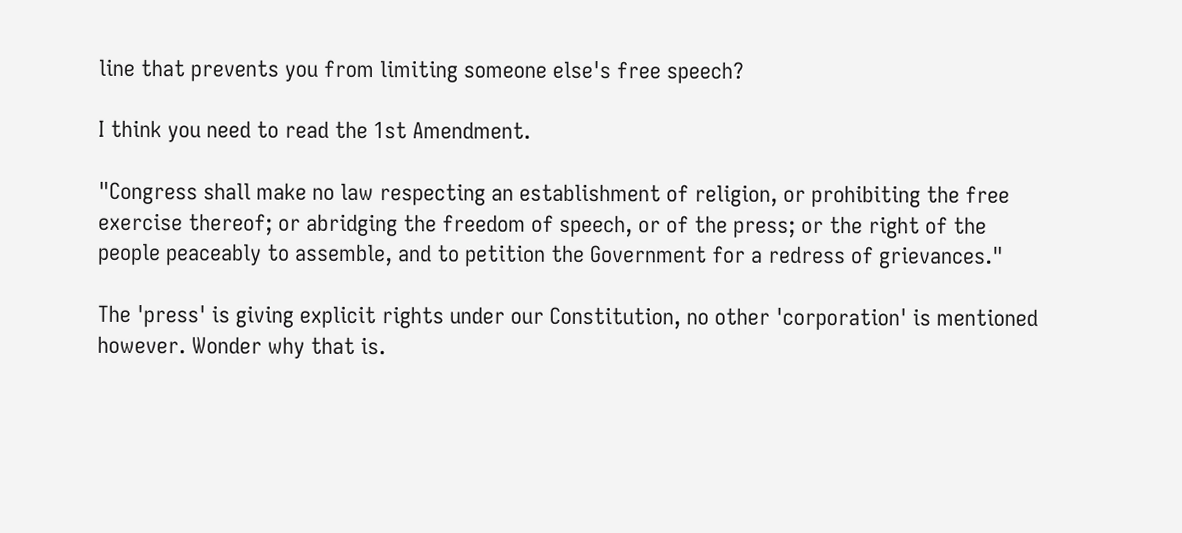line that prevents you from limiting someone else's free speech?

I think you need to read the 1st Amendment.

"Congress shall make no law respecting an establishment of religion, or prohibiting the free exercise thereof; or abridging the freedom of speech, or of the press; or the right of the people peaceably to assemble, and to petition the Government for a redress of grievances."

The 'press' is giving explicit rights under our Constitution, no other 'corporation' is mentioned however. Wonder why that is.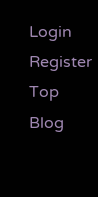Login Register Top Blog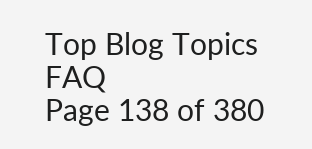Top Blog Topics FAQ
Page 138 of 380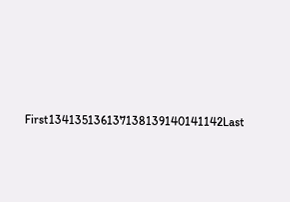First134135136137138139140141142Last